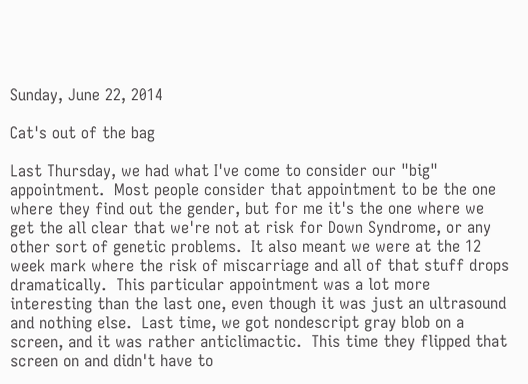Sunday, June 22, 2014

Cat's out of the bag

Last Thursday, we had what I've come to consider our "big" appointment.  Most people consider that appointment to be the one where they find out the gender, but for me it's the one where we get the all clear that we're not at risk for Down Syndrome, or any other sort of genetic problems.  It also meant we were at the 12 week mark where the risk of miscarriage and all of that stuff drops dramatically.  This particular appointment was a lot more interesting than the last one, even though it was just an ultrasound and nothing else.  Last time, we got nondescript gray blob on a screen, and it was rather anticlimactic.  This time they flipped that screen on and didn't have to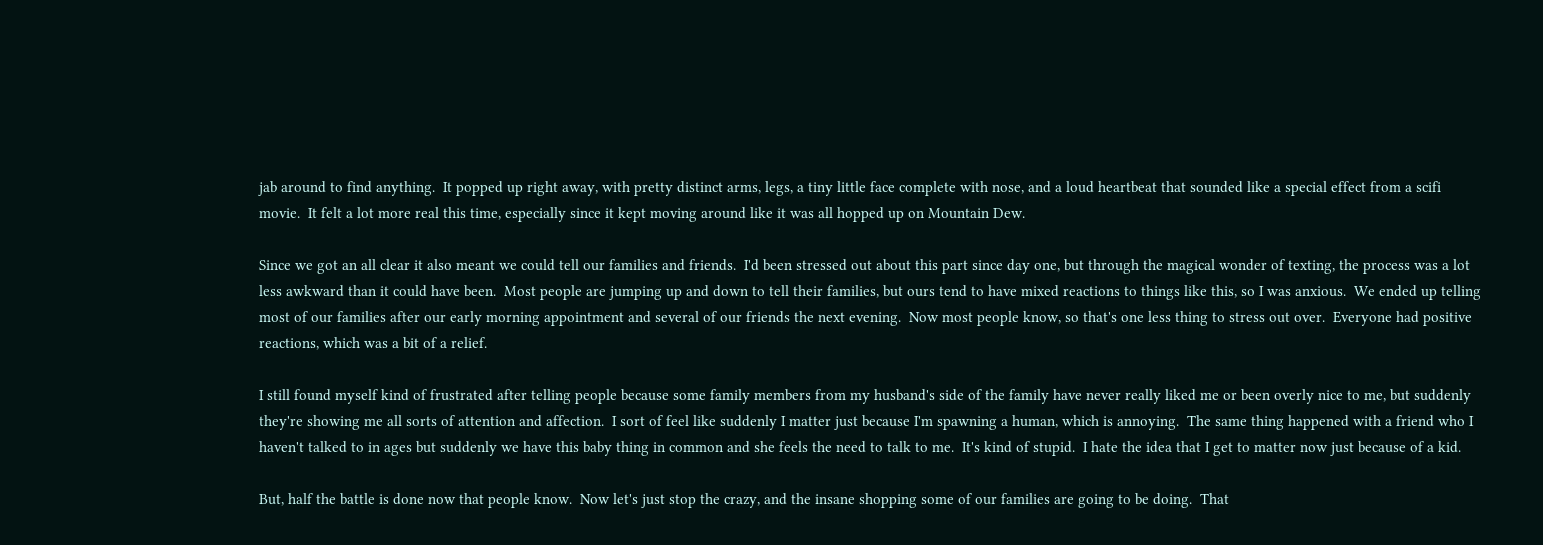jab around to find anything.  It popped up right away, with pretty distinct arms, legs, a tiny little face complete with nose, and a loud heartbeat that sounded like a special effect from a scifi movie.  It felt a lot more real this time, especially since it kept moving around like it was all hopped up on Mountain Dew.

Since we got an all clear it also meant we could tell our families and friends.  I'd been stressed out about this part since day one, but through the magical wonder of texting, the process was a lot less awkward than it could have been.  Most people are jumping up and down to tell their families, but ours tend to have mixed reactions to things like this, so I was anxious.  We ended up telling most of our families after our early morning appointment and several of our friends the next evening.  Now most people know, so that's one less thing to stress out over.  Everyone had positive reactions, which was a bit of a relief.

I still found myself kind of frustrated after telling people because some family members from my husband's side of the family have never really liked me or been overly nice to me, but suddenly they're showing me all sorts of attention and affection.  I sort of feel like suddenly I matter just because I'm spawning a human, which is annoying.  The same thing happened with a friend who I haven't talked to in ages but suddenly we have this baby thing in common and she feels the need to talk to me.  It's kind of stupid.  I hate the idea that I get to matter now just because of a kid.

But, half the battle is done now that people know.  Now let's just stop the crazy, and the insane shopping some of our families are going to be doing.  That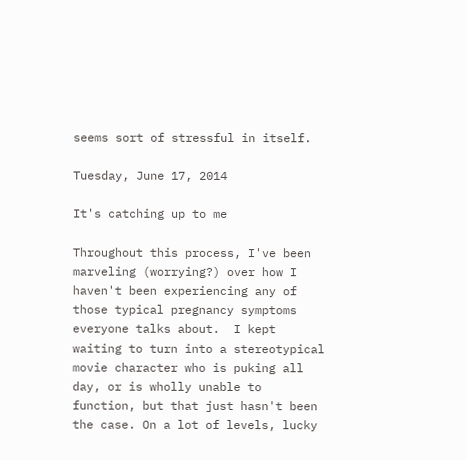seems sort of stressful in itself.

Tuesday, June 17, 2014

It's catching up to me

Throughout this process, I've been marveling (worrying?) over how I haven't been experiencing any of those typical pregnancy symptoms everyone talks about.  I kept waiting to turn into a stereotypical movie character who is puking all day, or is wholly unable to function, but that just hasn't been the case. On a lot of levels, lucky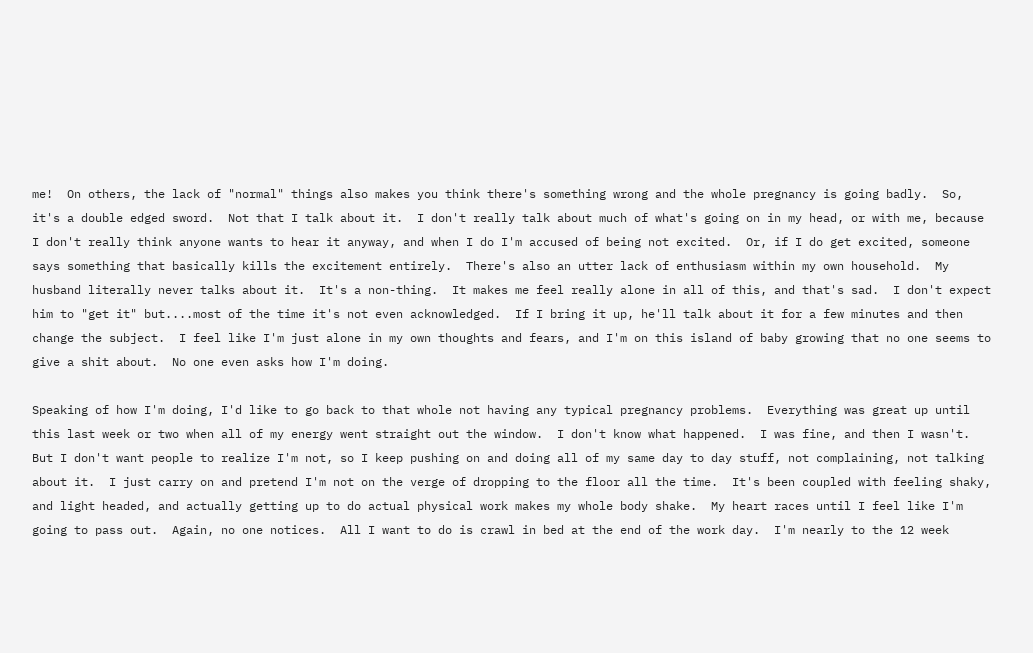me!  On others, the lack of "normal" things also makes you think there's something wrong and the whole pregnancy is going badly.  So, it's a double edged sword.  Not that I talk about it.  I don't really talk about much of what's going on in my head, or with me, because I don't really think anyone wants to hear it anyway, and when I do I'm accused of being not excited.  Or, if I do get excited, someone says something that basically kills the excitement entirely.  There's also an utter lack of enthusiasm within my own household.  My husband literally never talks about it.  It's a non-thing.  It makes me feel really alone in all of this, and that's sad.  I don't expect him to "get it" but....most of the time it's not even acknowledged.  If I bring it up, he'll talk about it for a few minutes and then change the subject.  I feel like I'm just alone in my own thoughts and fears, and I'm on this island of baby growing that no one seems to give a shit about.  No one even asks how I'm doing.

Speaking of how I'm doing, I'd like to go back to that whole not having any typical pregnancy problems.  Everything was great up until this last week or two when all of my energy went straight out the window.  I don't know what happened.  I was fine, and then I wasn't.  But I don't want people to realize I'm not, so I keep pushing on and doing all of my same day to day stuff, not complaining, not talking about it.  I just carry on and pretend I'm not on the verge of dropping to the floor all the time.  It's been coupled with feeling shaky, and light headed, and actually getting up to do actual physical work makes my whole body shake.  My heart races until I feel like I'm going to pass out.  Again, no one notices.  All I want to do is crawl in bed at the end of the work day.  I'm nearly to the 12 week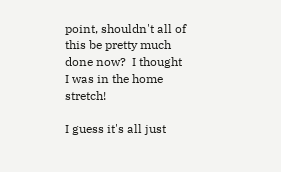point, shouldn't all of this be pretty much done now?  I thought I was in the home stretch!

I guess it's all just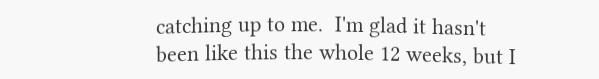catching up to me.  I'm glad it hasn't been like this the whole 12 weeks, but I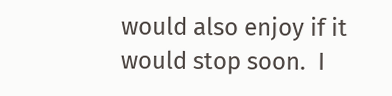would also enjoy if it would stop soon.  I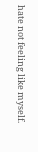hate not feeling like myself.